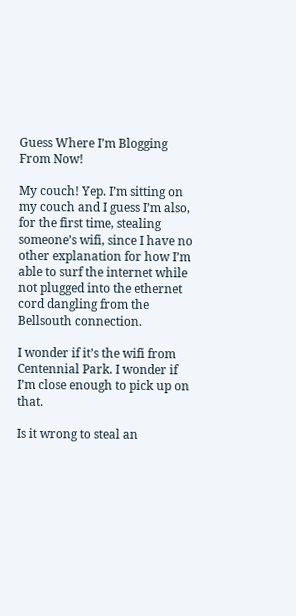Guess Where I’m Blogging From Now!

My couch! Yep. I’m sitting on my couch and I guess I’m also, for the first time, stealing someone’s wifi, since I have no other explanation for how I’m able to surf the internet while not plugged into the ethernet cord dangling from the Bellsouth connection.

I wonder if it’s the wifi from Centennial Park. I wonder if I’m close enough to pick up on that.

Is it wrong to steal an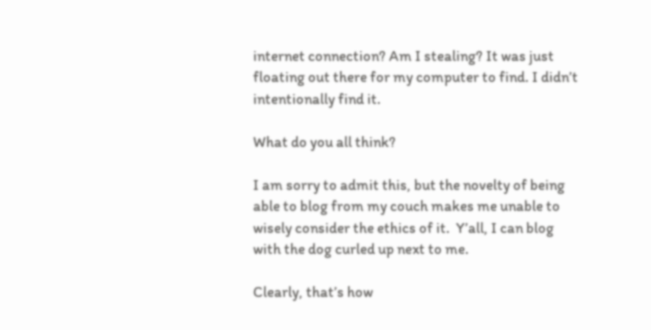internet connection? Am I stealing? It was just floating out there for my computer to find. I didn’t intentionally find it.

What do you all think?

I am sorry to admit this, but the novelty of being able to blog from my couch makes me unable to wisely consider the ethics of it.  Y’all, I can blog with the dog curled up next to me.

Clearly, that’s how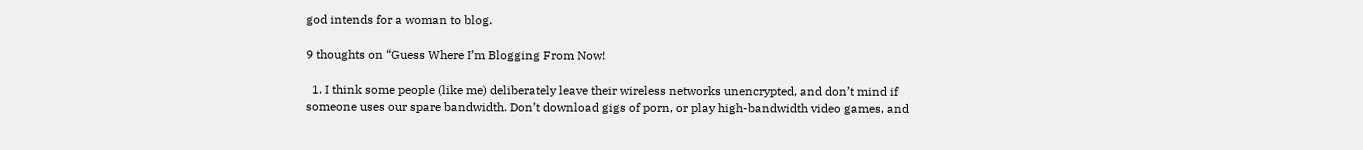god intends for a woman to blog.

9 thoughts on “Guess Where I’m Blogging From Now!

  1. I think some people (like me) deliberately leave their wireless networks unencrypted, and don’t mind if someone uses our spare bandwidth. Don’t download gigs of porn, or play high-bandwidth video games, and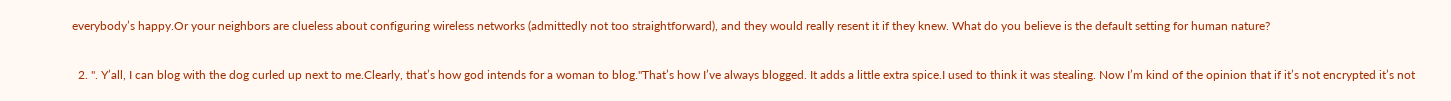everybody’s happy.Or your neighbors are clueless about configuring wireless networks (admittedly not too straightforward), and they would really resent it if they knew. What do you believe is the default setting for human nature?

  2. ". Y’all, I can blog with the dog curled up next to me.Clearly, that’s how god intends for a woman to blog."That’s how I’ve always blogged. It adds a little extra spice.I used to think it was stealing. Now I’m kind of the opinion that if it’s not encrypted it’s not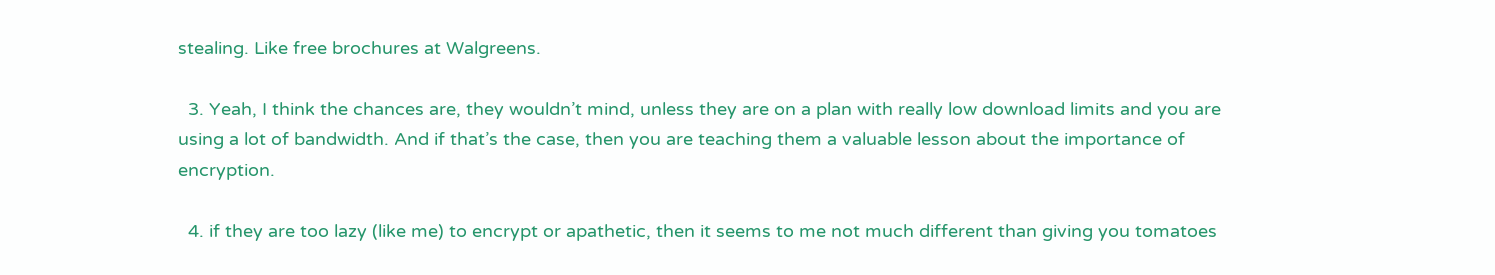stealing. Like free brochures at Walgreens.

  3. Yeah, I think the chances are, they wouldn’t mind, unless they are on a plan with really low download limits and you are using a lot of bandwidth. And if that’s the case, then you are teaching them a valuable lesson about the importance of encryption.

  4. if they are too lazy (like me) to encrypt or apathetic, then it seems to me not much different than giving you tomatoes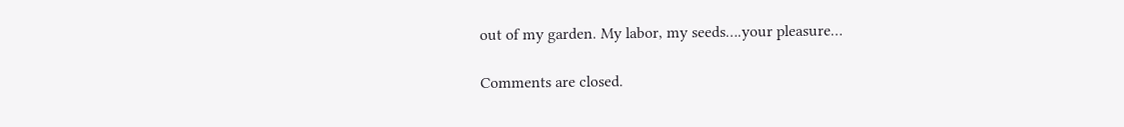out of my garden. My labor, my seeds….your pleasure…

Comments are closed.